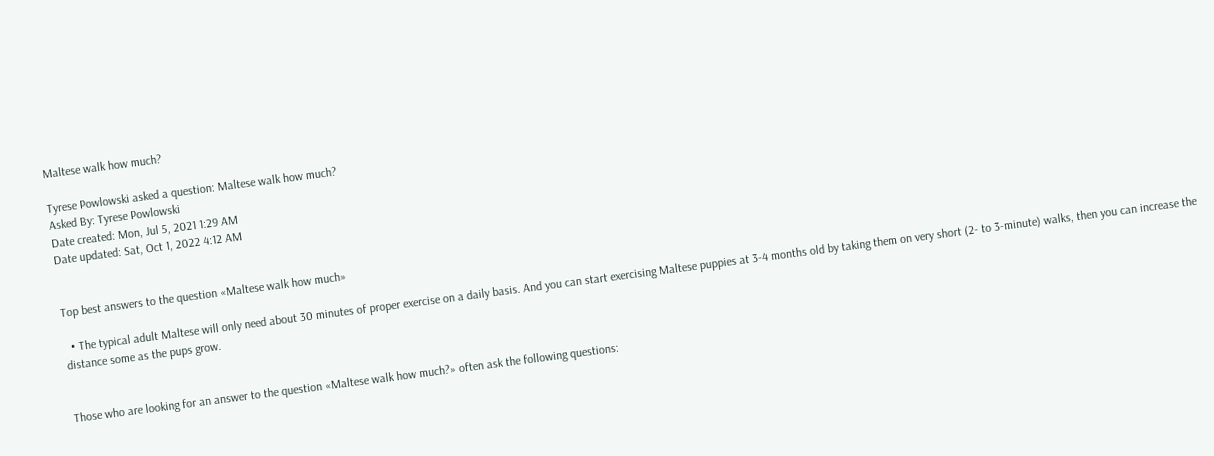Maltese walk how much?

Tyrese Powlowski asked a question: Maltese walk how much?
Asked By: Tyrese Powlowski
Date created: Mon, Jul 5, 2021 1:29 AM
Date updated: Sat, Oct 1, 2022 4:12 AM


Top best answers to the question «Maltese walk how much»

  • The typical adult Maltese will only need about 30 minutes of proper exercise on a daily basis. And you can start exercising Maltese puppies at 3-4 months old by taking them on very short (2- to 3-minute) walks, then you can increase the distance some as the pups grow.


Those who are looking for an answer to the question «Maltese walk how much?» often ask the following questions: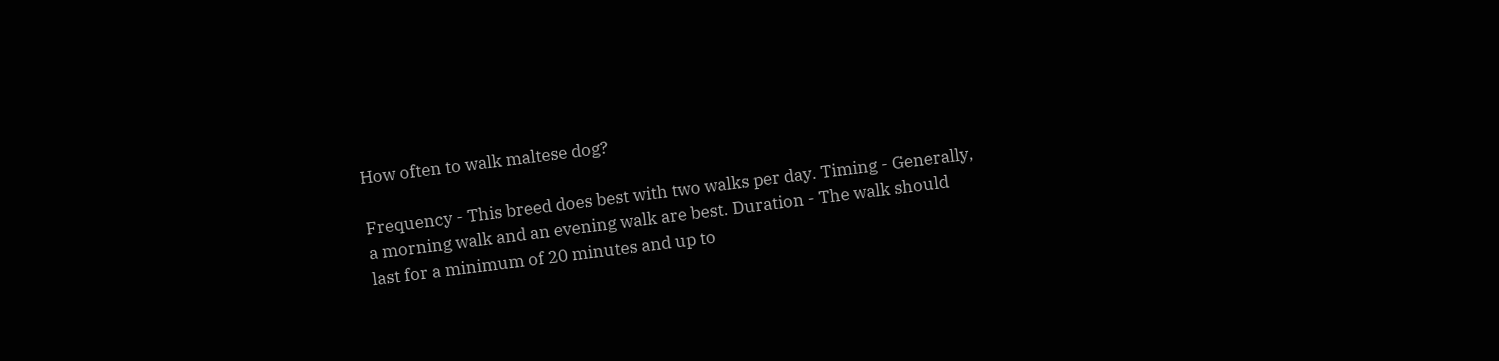How often to walk maltese dog?

Frequency - This breed does best with two walks per day. Timing - Generally, a morning walk and an evening walk are best. Duration - The walk should last for a minimum of 20 minutes and up to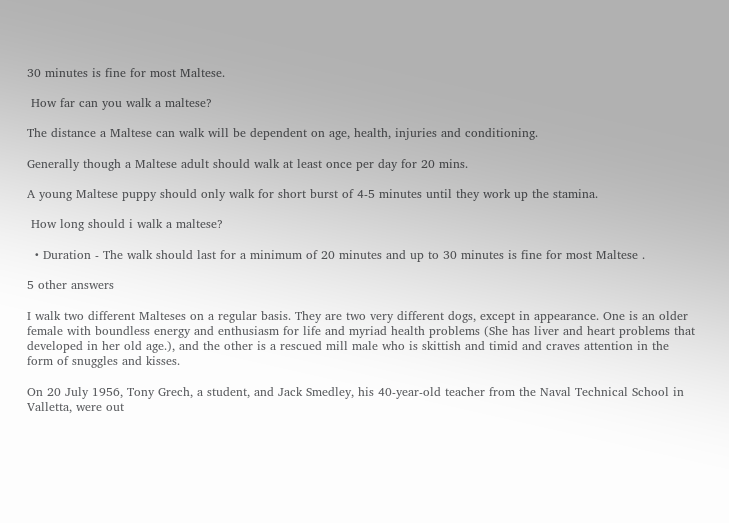30 minutes is fine for most Maltese.

 How far can you walk a maltese?

The distance a Maltese can walk will be dependent on age, health, injuries and conditioning.

Generally though a Maltese adult should walk at least once per day for 20 mins.

A young Maltese puppy should only walk for short burst of 4-5 minutes until they work up the stamina.

 How long should i walk a maltese?

  • Duration - The walk should last for a minimum of 20 minutes and up to 30 minutes is fine for most Maltese .

5 other answers

I walk two different Malteses on a regular basis. They are two very different dogs, except in appearance. One is an older female with boundless energy and enthusiasm for life and myriad health problems (She has liver and heart problems that developed in her old age.), and the other is a rescued mill male who is skittish and timid and craves attention in the form of snuggles and kisses.

On 20 July 1956, Tony Grech, a student, and Jack Smedley, his 40-year-old teacher from the Naval Technical School in Valletta, were out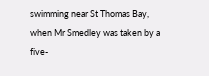swimming near St Thomas Bay, when Mr Smedley was taken by a five-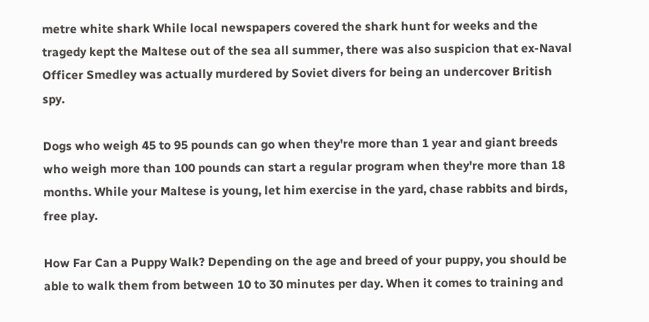metre white shark While local newspapers covered the shark hunt for weeks and the tragedy kept the Maltese out of the sea all summer, there was also suspicion that ex-Naval Officer Smedley was actually murdered by Soviet divers for being an undercover British spy.

Dogs who weigh 45 to 95 pounds can go when they're more than 1 year and giant breeds who weigh more than 100 pounds can start a regular program when they're more than 18 months. While your Maltese is young, let him exercise in the yard, chase rabbits and birds, free play.

How Far Can a Puppy Walk? Depending on the age and breed of your puppy, you should be able to walk them from between 10 to 30 minutes per day. When it comes to training and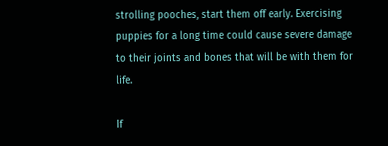strolling pooches, start them off early. Exercising puppies for a long time could cause severe damage to their joints and bones that will be with them for life.

If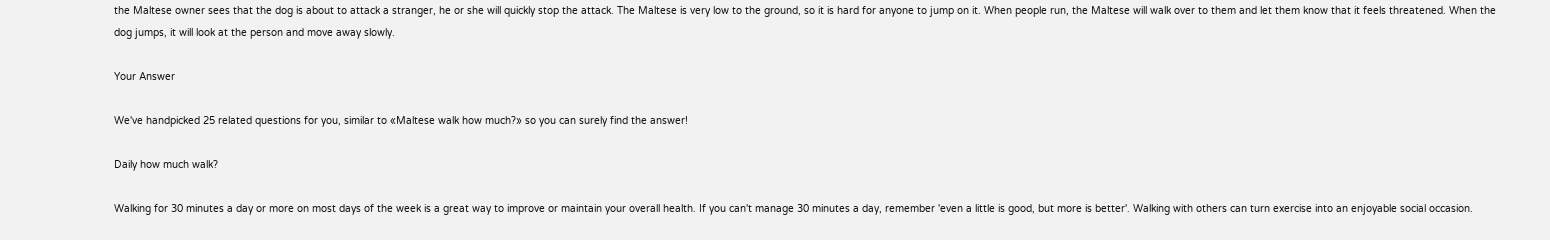the Maltese owner sees that the dog is about to attack a stranger, he or she will quickly stop the attack. The Maltese is very low to the ground, so it is hard for anyone to jump on it. When people run, the Maltese will walk over to them and let them know that it feels threatened. When the dog jumps, it will look at the person and move away slowly.

Your Answer

We've handpicked 25 related questions for you, similar to «Maltese walk how much?» so you can surely find the answer!

Daily how much walk?

Walking for 30 minutes a day or more on most days of the week is a great way to improve or maintain your overall health. If you can't manage 30 minutes a day, remember 'even a little is good, but more is better'. Walking with others can turn exercise into an enjoyable social occasion.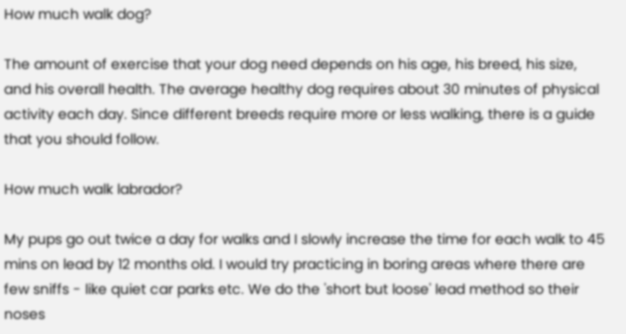How much walk dog?

The amount of exercise that your dog need depends on his age, his breed, his size, and his overall health. The average healthy dog requires about 30 minutes of physical activity each day. Since different breeds require more or less walking, there is a guide that you should follow.

How much walk labrador?

My pups go out twice a day for walks and I slowly increase the time for each walk to 45 mins on lead by 12 months old. I would try practicing in boring areas where there are few sniffs - like quiet car parks etc. We do the 'short but loose' lead method so their noses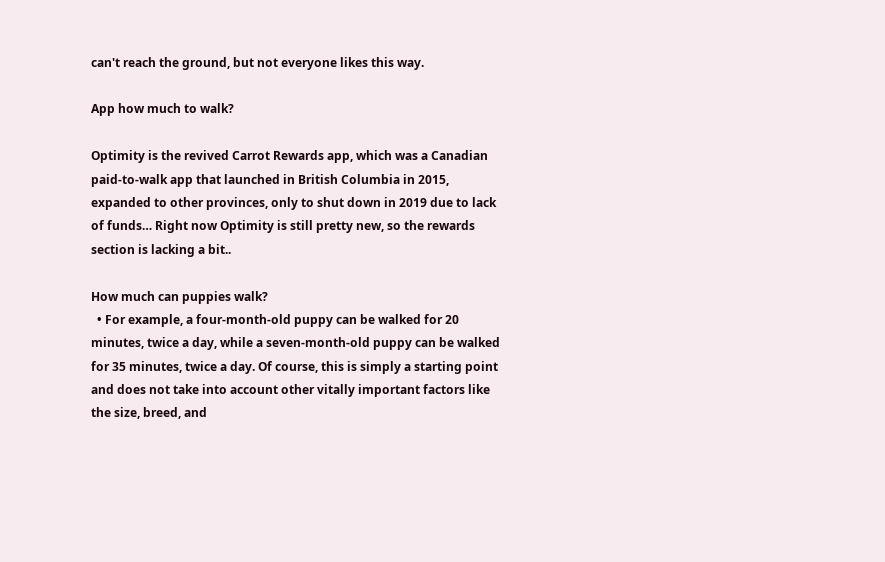can't reach the ground, but not everyone likes this way.

App how much to walk?

Optimity is the revived Carrot Rewards app, which was a Canadian paid-to-walk app that launched in British Columbia in 2015, expanded to other provinces, only to shut down in 2019 due to lack of funds… Right now Optimity is still pretty new, so the rewards section is lacking a bit..

How much can puppies walk?
  • For example, a four-month-old puppy can be walked for 20 minutes, twice a day, while a seven-month-old puppy can be walked for 35 minutes, twice a day. Of course, this is simply a starting point and does not take into account other vitally important factors like the size, breed, and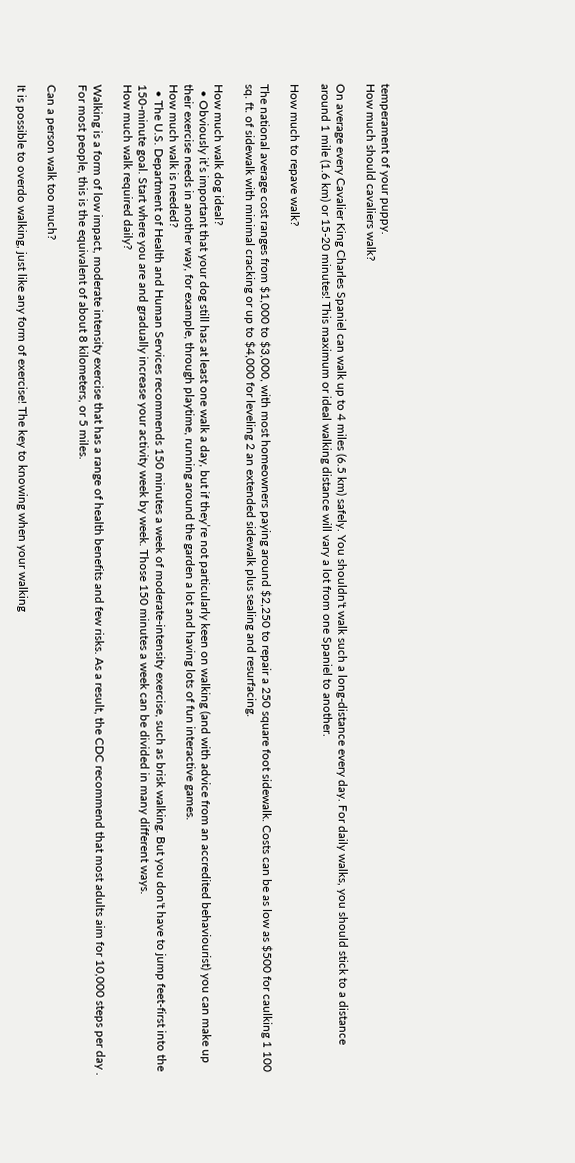temperament of your puppy.
How much should cavaliers walk?

On average every Cavalier King Charles Spaniel can walk up to 4 miles (6.5 km) safely. You shouldn't walk such a long-distance every day. For daily walks, you should stick to a distance around 1 mile (1.6 km) or 15-20 minutes! This maximum or ideal walking distance will vary a lot from one Spaniel to another.

How much to repave walk?

The national average cost ranges from $1,000 to $3,000, with most homeowners paying around $2,250 to repair a 250 square foot sidewalk. Costs can be as low as $500 for caulking 1 100 sq. ft. of sidewalk with minimal cracking or up to $4,000 for leveling 2 an extended sidewalk plus sealing and resurfacing.

How much walk dog ideal?
  • Obviously it’s important that your dog still has at least one walk a day, but if they’re not particularly keen on walking (and with advice from an accredited behaviourist) you can make up their exercise needs in another way, for example, through playtime, running around the garden a lot and having lots of fun interactive games.
How much walk is needed?
  • The U.S. Department of Health and Human Services recommends 150 minutes a week of moderate-intensity exercise, such as brisk walking. But you don't have to jump feet-first into the 150-minute goal. Start where you are and gradually increase your activity week by week. Those 150 minutes a week can be divided in many different ways.
How much walk required daily?

Walking is a form of low impact, moderate intensity exercise that has a range of health benefits and few risks. As a result, the CDC recommend that most adults aim for 10,000 steps per day . For most people, this is the equivalent of about 8 kilometers, or 5 miles.

Can a person walk too much?

It is possible to overdo walking, just like any form of exercise! The key to knowing when your walking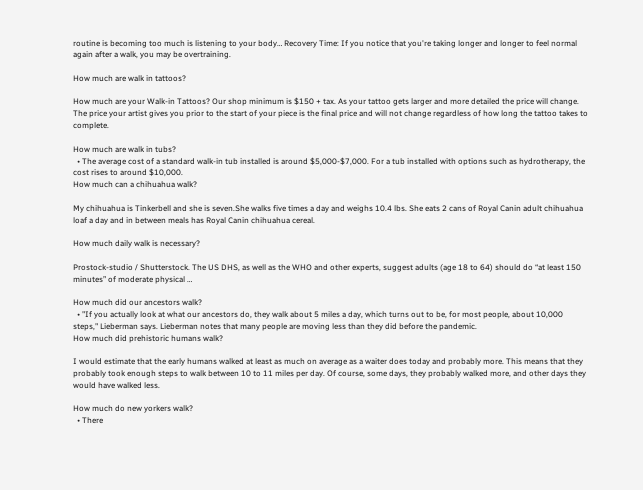routine is becoming too much is listening to your body… Recovery Time: If you notice that you're taking longer and longer to feel normal again after a walk, you may be overtraining.

How much are walk in tattoos?

How much are your Walk-in Tattoos? Our shop minimum is $150 + tax. As your tattoo gets larger and more detailed the price will change. The price your artist gives you prior to the start of your piece is the final price and will not change regardless of how long the tattoo takes to complete.

How much are walk in tubs?
  • The average cost of a standard walk-in tub installed is around $5,000-$7,000. For a tub installed with options such as hydrotherapy, the cost rises to around $10,000.
How much can a chihuahua walk?

My chihuahua is Tinkerbell and she is seven.She walks five times a day and weighs 10.4 lbs. She eats 2 cans of Royal Canin adult chihuahua loaf a day and in between meals has Royal Canin chihuahua cereal.

How much daily walk is necessary?

Prostock-studio / Shutterstock. The US DHS, as well as the WHO and other experts, suggest adults (age 18 to 64) should do “at least 150 minutes” of moderate physical …

How much did our ancestors walk?
  • "If you actually look at what our ancestors do, they walk about 5 miles a day, which turns out to be, for most people, about 10,000 steps," Lieberman says. Lieberman notes that many people are moving less than they did before the pandemic.
How much did prehistoric humans walk?

I would estimate that the early humans walked at least as much on average as a waiter does today and probably more. This means that they probably took enough steps to walk between 10 to 11 miles per day. Of course, some days, they probably walked more, and other days they would have walked less.

How much do new yorkers walk?
  • There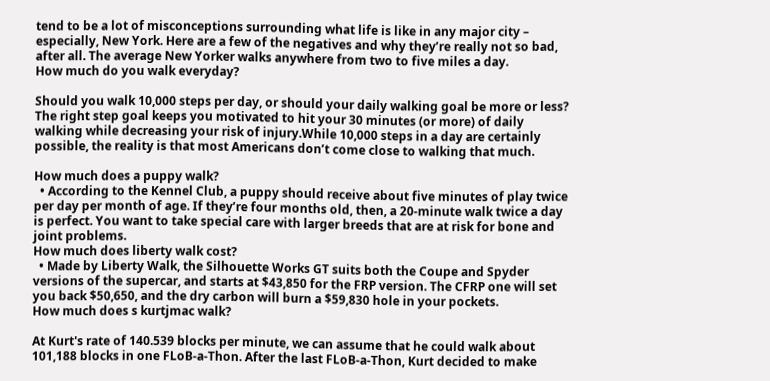tend to be a lot of misconceptions surrounding what life is like in any major city – especially, New York. Here are a few of the negatives and why they’re really not so bad, after all. The average New Yorker walks anywhere from two to five miles a day.
How much do you walk everyday?

Should you walk 10,000 steps per day, or should your daily walking goal be more or less? The right step goal keeps you motivated to hit your 30 minutes (or more) of daily walking while decreasing your risk of injury.While 10,000 steps in a day are certainly possible, the reality is that most Americans don’t come close to walking that much.

How much does a puppy walk?
  • According to the Kennel Club, a puppy should receive about five minutes of play twice per day per month of age. If they’re four months old, then, a 20-minute walk twice a day is perfect. You want to take special care with larger breeds that are at risk for bone and joint problems.
How much does liberty walk cost?
  • Made by Liberty Walk, the Silhouette Works GT suits both the Coupe and Spyder versions of the supercar, and starts at $43,850 for the FRP version. The CFRP one will set you back $50,650, and the dry carbon will burn a $59,830 hole in your pockets.
How much does s kurtjmac walk?

At Kurt's rate of 140.539 blocks per minute, we can assume that he could walk about 101,188 blocks in one FLoB-a-Thon. After the last FLoB-a-Thon, Kurt decided to make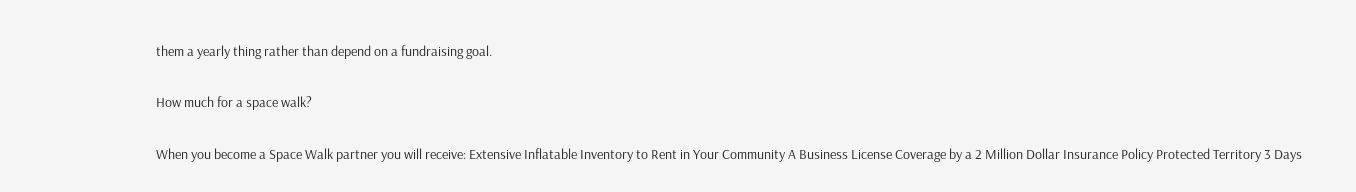them a yearly thing rather than depend on a fundraising goal.

How much for a space walk?

When you become a Space Walk partner you will receive: Extensive Inflatable Inventory to Rent in Your Community A Business License Coverage by a 2 Million Dollar Insurance Policy Protected Territory 3 Days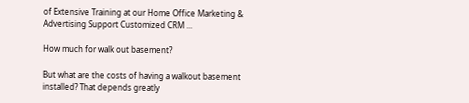of Extensive Training at our Home Office Marketing & Advertising Support Customized CRM ...

How much for walk out basement?

But what are the costs of having a walkout basement installed? That depends greatly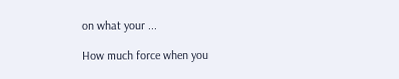on what your ...

How much force when you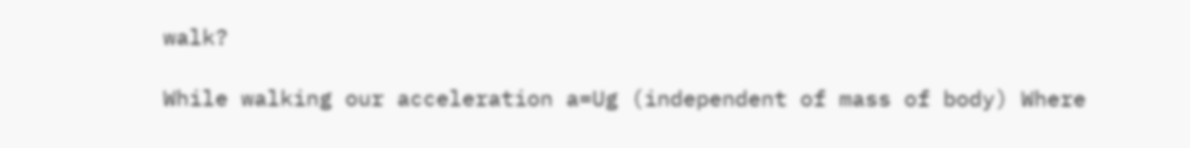walk?

While walking our acceleration a=Ug (independent of mass of body) Where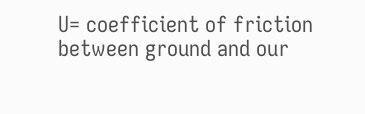U= coefficient of friction between ground and our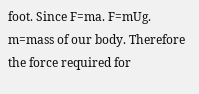foot. Since F=ma. F=mUg. m=mass of our body. Therefore the force required for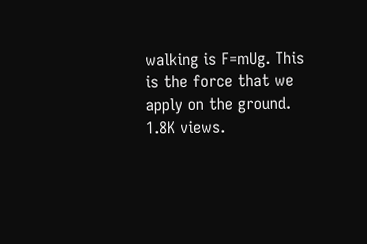walking is F=mUg. This is the force that we apply on the ground. 1.8K views.